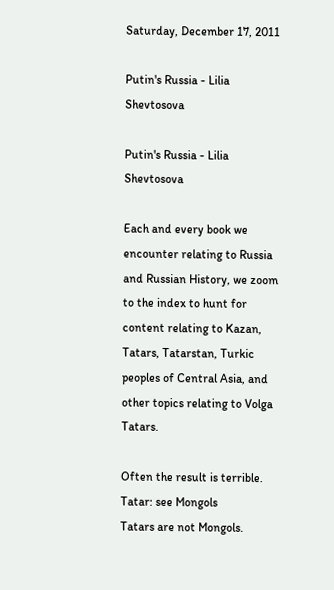Saturday, December 17, 2011

Putin's Russia - Lilia Shevtosova

Putin's Russia - Lilia Shevtosova

Each and every book we encounter relating to Russia and Russian History, we zoom to the index to hunt for content relating to Kazan, Tatars, Tatarstan, Turkic peoples of Central Asia, and other topics relating to Volga Tatars.

Often the result is terrible. Tatar: see Mongols
Tatars are not Mongols.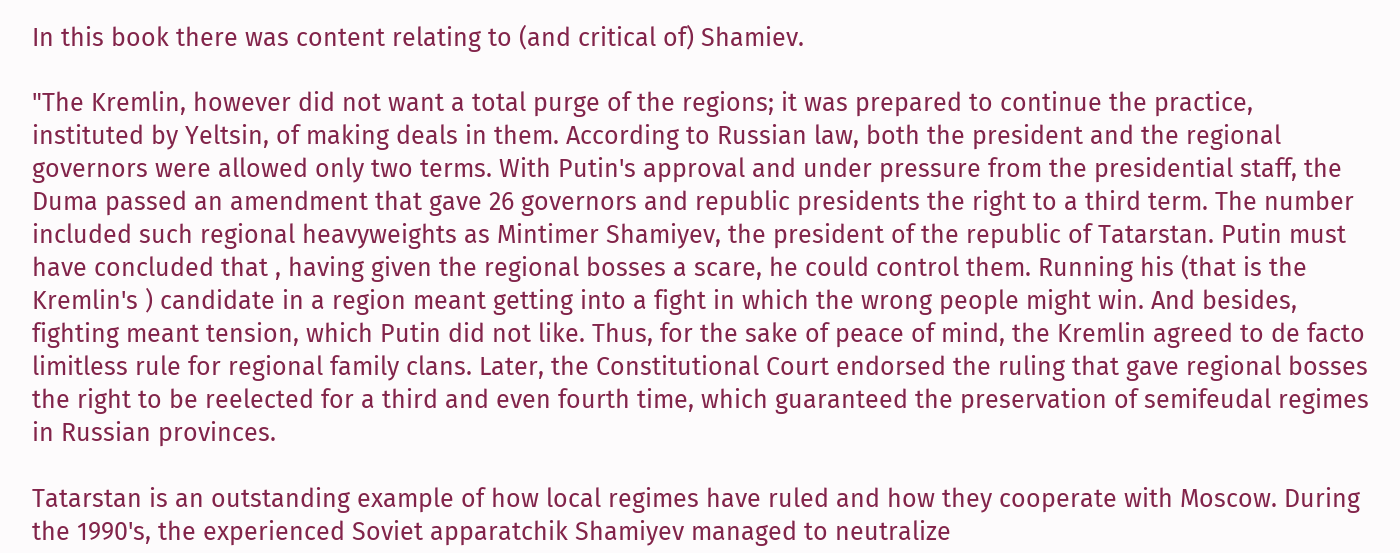In this book there was content relating to (and critical of) Shamiev.

"The Kremlin, however did not want a total purge of the regions; it was prepared to continue the practice, instituted by Yeltsin, of making deals in them. According to Russian law, both the president and the regional governors were allowed only two terms. With Putin's approval and under pressure from the presidential staff, the Duma passed an amendment that gave 26 governors and republic presidents the right to a third term. The number included such regional heavyweights as Mintimer Shamiyev, the president of the republic of Tatarstan. Putin must have concluded that , having given the regional bosses a scare, he could control them. Running his (that is the Kremlin's ) candidate in a region meant getting into a fight in which the wrong people might win. And besides, fighting meant tension, which Putin did not like. Thus, for the sake of peace of mind, the Kremlin agreed to de facto limitless rule for regional family clans. Later, the Constitutional Court endorsed the ruling that gave regional bosses the right to be reelected for a third and even fourth time, which guaranteed the preservation of semifeudal regimes in Russian provinces.

Tatarstan is an outstanding example of how local regimes have ruled and how they cooperate with Moscow. During the 1990's, the experienced Soviet apparatchik Shamiyev managed to neutralize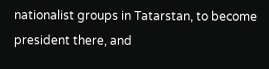nationalist groups in Tatarstan, to become president there, and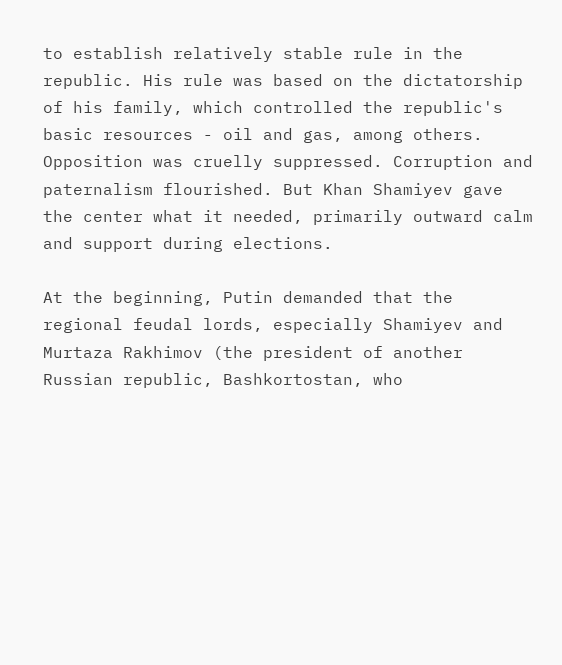to establish relatively stable rule in the republic. His rule was based on the dictatorship of his family, which controlled the republic's basic resources - oil and gas, among others. Opposition was cruelly suppressed. Corruption and paternalism flourished. But Khan Shamiyev gave the center what it needed, primarily outward calm and support during elections.

At the beginning, Putin demanded that the regional feudal lords, especially Shamiyev and Murtaza Rakhimov (the president of another Russian republic, Bashkortostan, who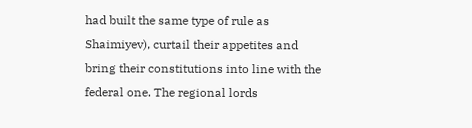had built the same type of rule as Shaimiyev), curtail their appetites and bring their constitutions into line with the federal one. The regional lords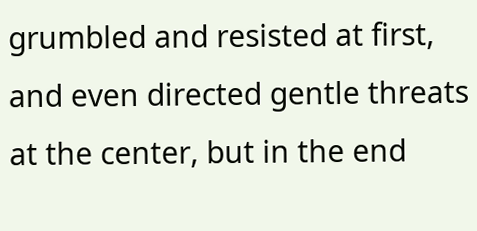grumbled and resisted at first, and even directed gentle threats at the center, but in the end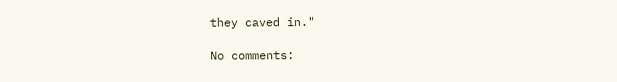they caved in."

No comments: